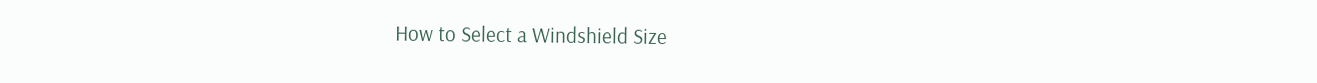How to Select a Windshield Size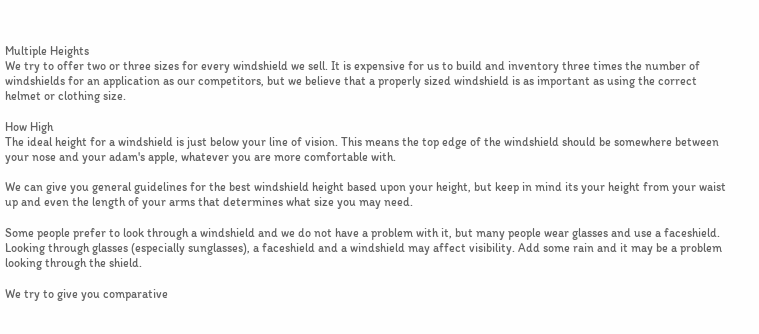Multiple Heights
We try to offer two or three sizes for every windshield we sell. It is expensive for us to build and inventory three times the number of windshields for an application as our competitors, but we believe that a properly sized windshield is as important as using the correct helmet or clothing size.

How High
The ideal height for a windshield is just below your line of vision. This means the top edge of the windshield should be somewhere between your nose and your adam's apple, whatever you are more comfortable with.

We can give you general guidelines for the best windshield height based upon your height, but keep in mind its your height from your waist up and even the length of your arms that determines what size you may need.

Some people prefer to look through a windshield and we do not have a problem with it, but many people wear glasses and use a faceshield. Looking through glasses (especially sunglasses), a faceshield and a windshield may affect visibility. Add some rain and it may be a problem looking through the shield.

We try to give you comparative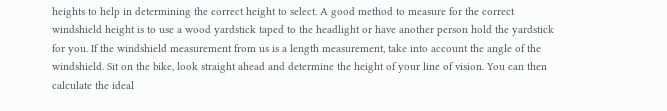heights to help in determining the correct height to select. A good method to measure for the correct windshield height is to use a wood yardstick taped to the headlight or have another person hold the yardstick for you. If the windshield measurement from us is a length measurement, take into account the angle of the windshield. Sit on the bike, look straight ahead and determine the height of your line of vision. You can then calculate the ideal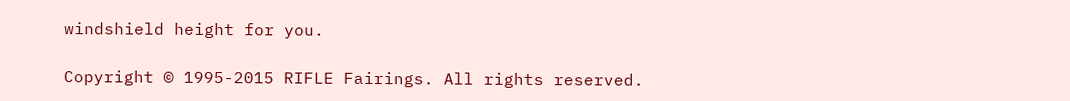windshield height for you.

Copyright © 1995-2015 RIFLE Fairings. All rights reserved.